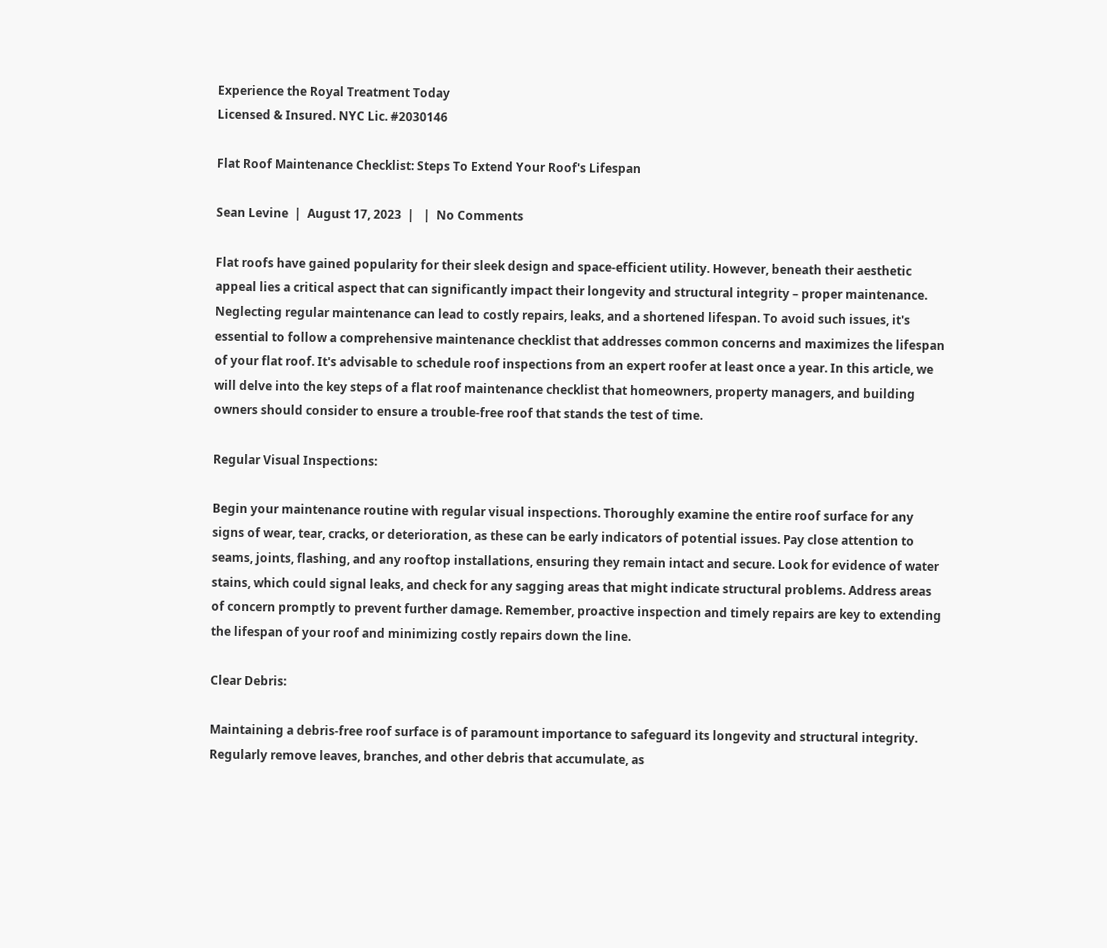Experience the Royal Treatment Today
Licensed & Insured. NYC Lic. #2030146

Flat Roof Maintenance Checklist: Steps To Extend Your Roof's Lifespan

Sean Levine  |  August 17, 2023  |   |  No Comments

Flat roofs have gained popularity for their sleek design and space-efficient utility. However, beneath their aesthetic appeal lies a critical aspect that can significantly impact their longevity and structural integrity – proper maintenance. Neglecting regular maintenance can lead to costly repairs, leaks, and a shortened lifespan. To avoid such issues, it's essential to follow a comprehensive maintenance checklist that addresses common concerns and maximizes the lifespan of your flat roof. It's advisable to schedule roof inspections from an expert roofer at least once a year. In this article, we will delve into the key steps of a flat roof maintenance checklist that homeowners, property managers, and building owners should consider to ensure a trouble-free roof that stands the test of time.

Regular Visual Inspections:

Begin your maintenance routine with regular visual inspections. Thoroughly examine the entire roof surface for any signs of wear, tear, cracks, or deterioration, as these can be early indicators of potential issues. Pay close attention to seams, joints, flashing, and any rooftop installations, ensuring they remain intact and secure. Look for evidence of water stains, which could signal leaks, and check for any sagging areas that might indicate structural problems. Address areas of concern promptly to prevent further damage. Remember, proactive inspection and timely repairs are key to extending the lifespan of your roof and minimizing costly repairs down the line.

Clear Debris:

Maintaining a debris-free roof surface is of paramount importance to safeguard its longevity and structural integrity. Regularly remove leaves, branches, and other debris that accumulate, as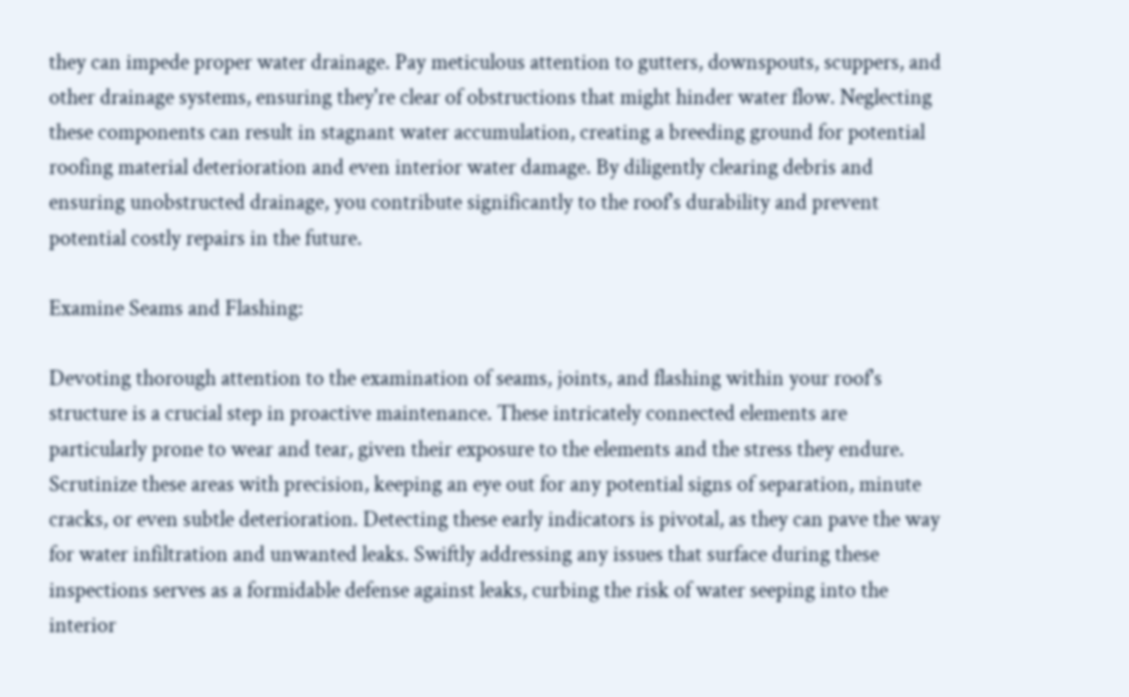they can impede proper water drainage. Pay meticulous attention to gutters, downspouts, scuppers, and other drainage systems, ensuring they're clear of obstructions that might hinder water flow. Neglecting these components can result in stagnant water accumulation, creating a breeding ground for potential roofing material deterioration and even interior water damage. By diligently clearing debris and ensuring unobstructed drainage, you contribute significantly to the roof's durability and prevent potential costly repairs in the future.

Examine Seams and Flashing:

Devoting thorough attention to the examination of seams, joints, and flashing within your roof's structure is a crucial step in proactive maintenance. These intricately connected elements are particularly prone to wear and tear, given their exposure to the elements and the stress they endure. Scrutinize these areas with precision, keeping an eye out for any potential signs of separation, minute cracks, or even subtle deterioration. Detecting these early indicators is pivotal, as they can pave the way for water infiltration and unwanted leaks. Swiftly addressing any issues that surface during these inspections serves as a formidable defense against leaks, curbing the risk of water seeping into the interior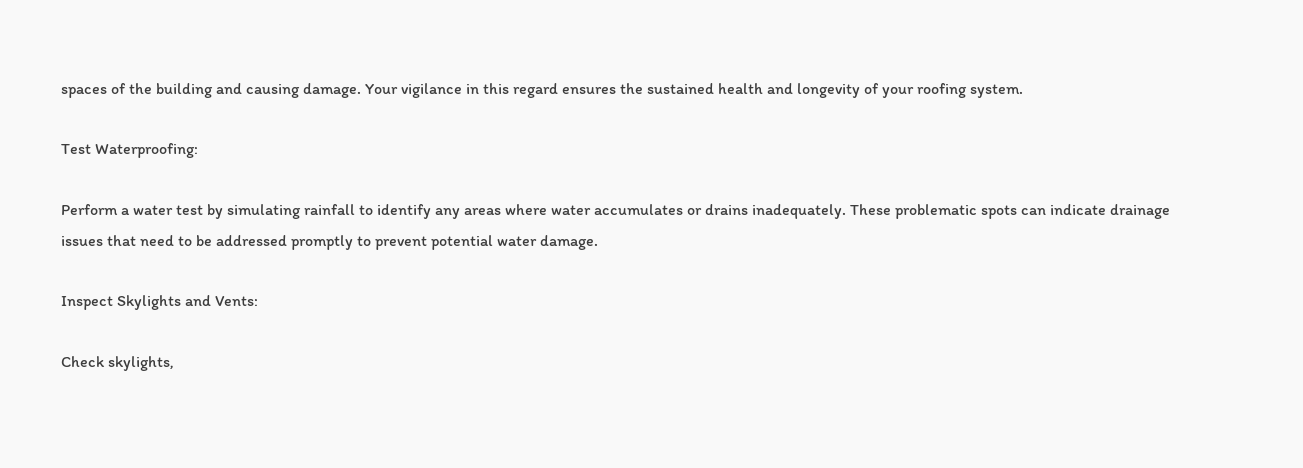spaces of the building and causing damage. Your vigilance in this regard ensures the sustained health and longevity of your roofing system.

Test Waterproofing:

Perform a water test by simulating rainfall to identify any areas where water accumulates or drains inadequately. These problematic spots can indicate drainage issues that need to be addressed promptly to prevent potential water damage.

Inspect Skylights and Vents:

Check skylights,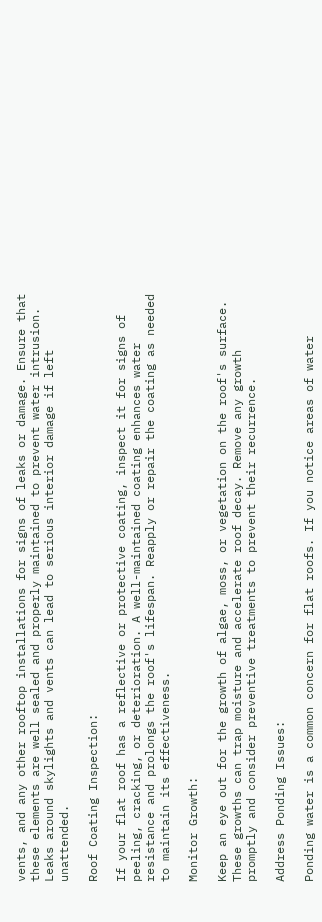vents, and any other rooftop installations for signs of leaks or damage. Ensure that these elements are well sealed and properly maintained to prevent water intrusion. Leaks around skylights and vents can lead to serious interior damage if left unattended.

Roof Coating Inspection:

If your flat roof has a reflective or protective coating, inspect it for signs of peeling, cracking, or deterioration. A well-maintained coating enhances water resistance and prolongs the roof's lifespan. Reapply or repair the coating as needed to maintain its effectiveness.

Monitor Growth:

Keep an eye out for the growth of algae, moss, or vegetation on the roof's surface. These growths can trap moisture and accelerate roof decay. Remove any growth promptly and consider preventive treatments to prevent their recurrence.

Address Ponding Issues:

Ponding water is a common concern for flat roofs. If you notice areas of water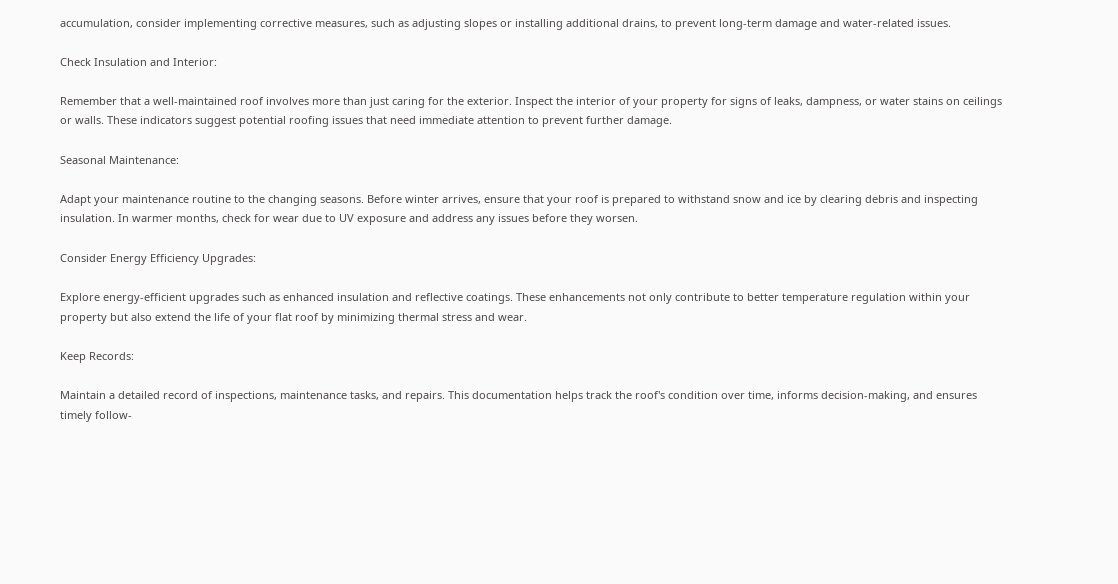accumulation, consider implementing corrective measures, such as adjusting slopes or installing additional drains, to prevent long-term damage and water-related issues.

Check Insulation and Interior:

Remember that a well-maintained roof involves more than just caring for the exterior. Inspect the interior of your property for signs of leaks, dampness, or water stains on ceilings or walls. These indicators suggest potential roofing issues that need immediate attention to prevent further damage.

Seasonal Maintenance:

Adapt your maintenance routine to the changing seasons. Before winter arrives, ensure that your roof is prepared to withstand snow and ice by clearing debris and inspecting insulation. In warmer months, check for wear due to UV exposure and address any issues before they worsen.

Consider Energy Efficiency Upgrades:

Explore energy-efficient upgrades such as enhanced insulation and reflective coatings. These enhancements not only contribute to better temperature regulation within your property but also extend the life of your flat roof by minimizing thermal stress and wear.

Keep Records:

Maintain a detailed record of inspections, maintenance tasks, and repairs. This documentation helps track the roof's condition over time, informs decision-making, and ensures timely follow-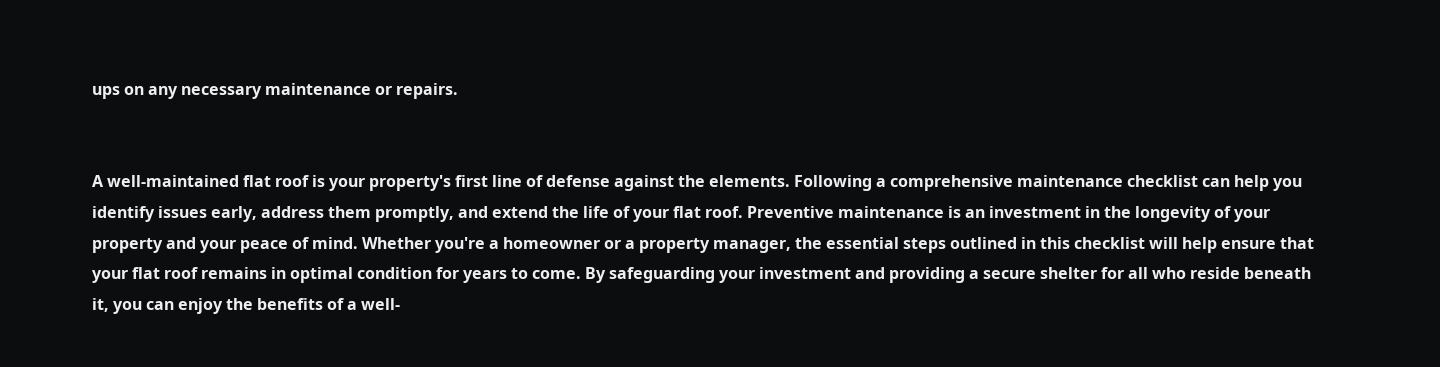ups on any necessary maintenance or repairs.


A well-maintained flat roof is your property's first line of defense against the elements. Following a comprehensive maintenance checklist can help you identify issues early, address them promptly, and extend the life of your flat roof. Preventive maintenance is an investment in the longevity of your property and your peace of mind. Whether you're a homeowner or a property manager, the essential steps outlined in this checklist will help ensure that your flat roof remains in optimal condition for years to come. By safeguarding your investment and providing a secure shelter for all who reside beneath it, you can enjoy the benefits of a well-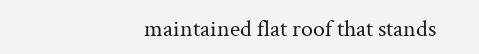maintained flat roof that stands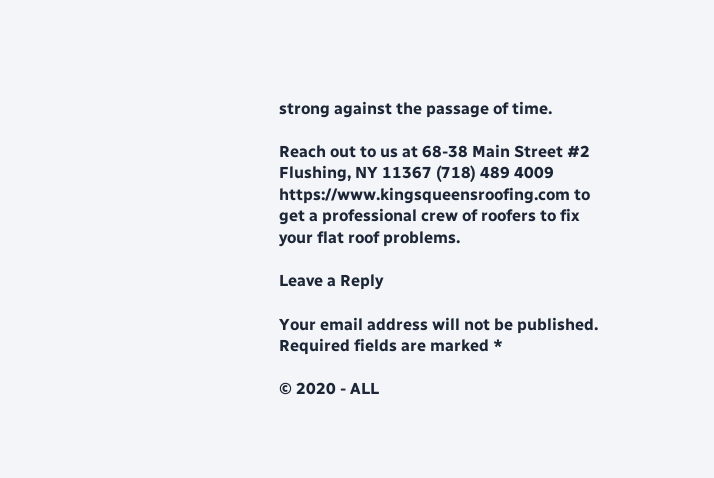strong against the passage of time.

Reach out to us at 68-38 Main Street #2 Flushing, NY 11367 (718) 489 4009 https://www.kingsqueensroofing.com to get a professional crew of roofers to fix your flat roof problems.

Leave a Reply

Your email address will not be published. Required fields are marked *

© 2020 - ALL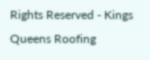Rights Reserved - Kings Queens Roofing